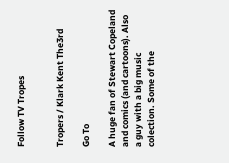Follow TV Tropes


Tropers / Klark Kent The3rd

Go To

A huge fan of Stewart Copeland and comics (and cartoons). Also a guy with a big music colection. Some of the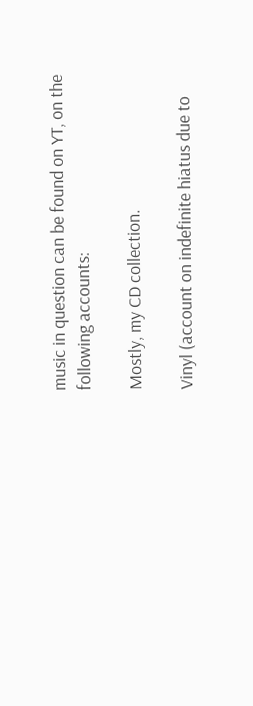music in question can be found on YT, on the following accounts:

Mostly, my CD collection.

Vinyl (account on indefinite hiatus due to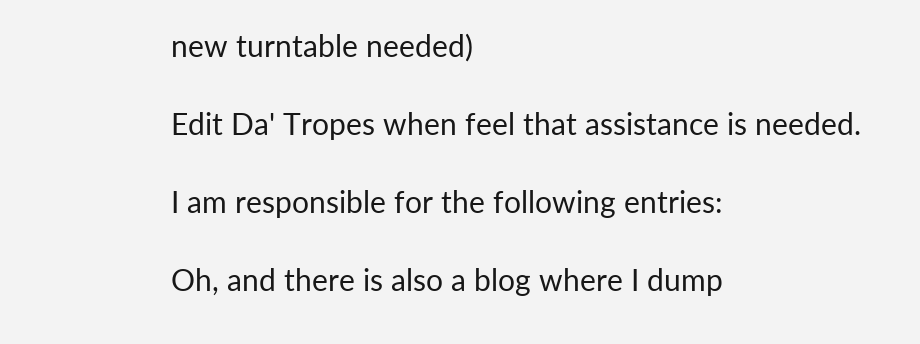new turntable needed)

Edit Da' Tropes when feel that assistance is needed.

I am responsible for the following entries:

Oh, and there is also a blog where I dump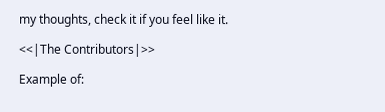my thoughts, check it if you feel like it.

<<|The Contributors|>>

Example of: